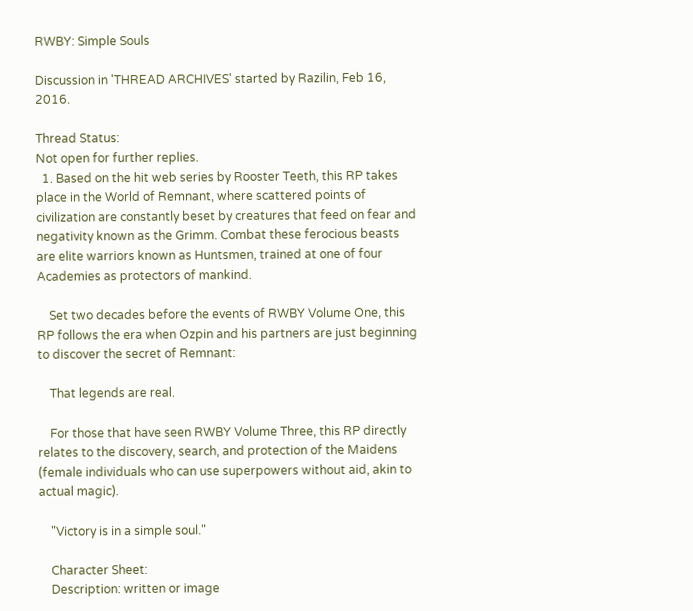RWBY: Simple Souls

Discussion in 'THREAD ARCHIVES' started by Razilin, Feb 16, 2016.

Thread Status:
Not open for further replies.
  1. Based on the hit web series by Rooster Teeth, this RP takes place in the World of Remnant, where scattered points of civilization are constantly beset by creatures that feed on fear and negativity known as the Grimm. Combat these ferocious beasts are elite warriors known as Huntsmen, trained at one of four Academies as protectors of mankind.

    Set two decades before the events of RWBY Volume One, this RP follows the era when Ozpin and his partners are just beginning to discover the secret of Remnant:

    That legends are real.

    For those that have seen RWBY Volume Three, this RP directly relates to the discovery, search, and protection of the Maidens (female individuals who can use superpowers without aid, akin to actual magic).

    "Victory is in a simple soul."

    Character Sheet:
    Description: written or image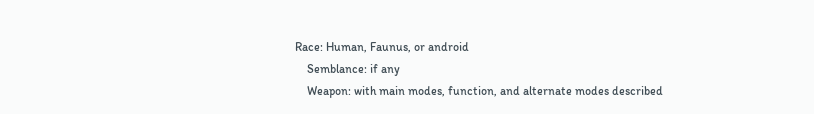Race: Human, Faunus, or android
    Semblance: if any
    Weapon: with main modes, function, and alternate modes described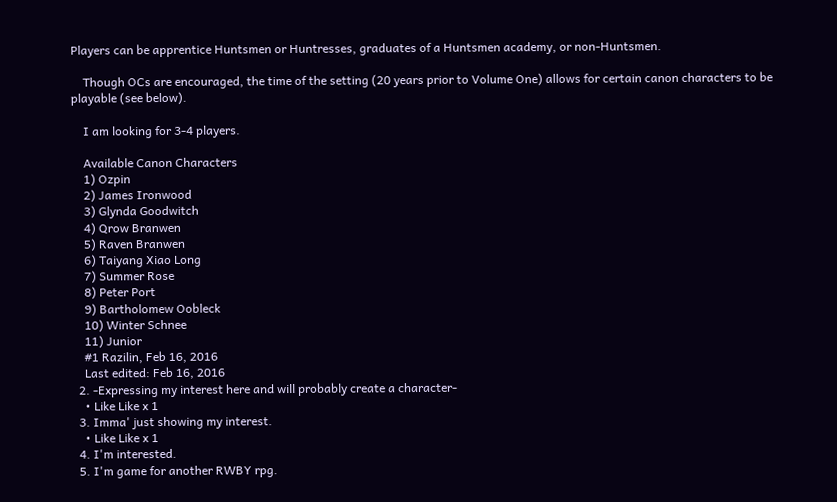Players can be apprentice Huntsmen or Huntresses, graduates of a Huntsmen academy, or non-Huntsmen.

    Though OCs are encouraged, the time of the setting (20 years prior to Volume One) allows for certain canon characters to be playable (see below).

    I am looking for 3-4 players.

    Available Canon Characters
    1) Ozpin
    2) James Ironwood
    3) Glynda Goodwitch
    4) Qrow Branwen
    5) Raven Branwen
    6) Taiyang Xiao Long
    7) Summer Rose
    8) Peter Port
    9) Bartholomew Oobleck
    10) Winter Schnee
    11) Junior
    #1 Razilin, Feb 16, 2016
    Last edited: Feb 16, 2016
  2. -Expressing my interest here and will probably create a character-
    • Like Like x 1
  3. Imma' just showing my interest.
    • Like Like x 1
  4. I'm interested.
  5. I'm game for another RWBY rpg.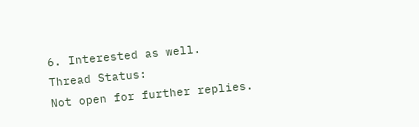6. Interested as well.
Thread Status:
Not open for further replies.